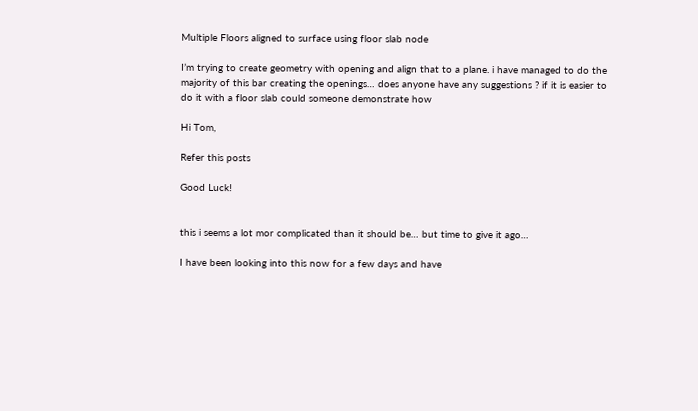Multiple Floors aligned to surface using floor slab node

I’m trying to create geometry with opening and align that to a plane. i have managed to do the majority of this bar creating the openings… does anyone have any suggestions ? if it is easier to do it with a floor slab could someone demonstrate how

Hi Tom,

Refer this posts

Good Luck!


this i seems a lot mor complicated than it should be… but time to give it ago…

I have been looking into this now for a few days and have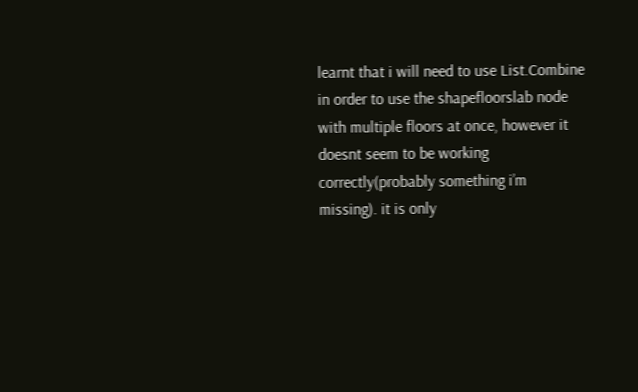learnt that i will need to use List.Combine in order to use the shapefloorslab node with multiple floors at once, however it doesnt seem to be working correctly(probably something i’m missing). it is only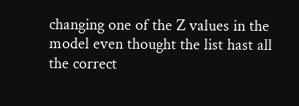changing one of the Z values in the model even thought the list hast all the correct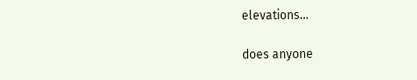elevations…

does anyone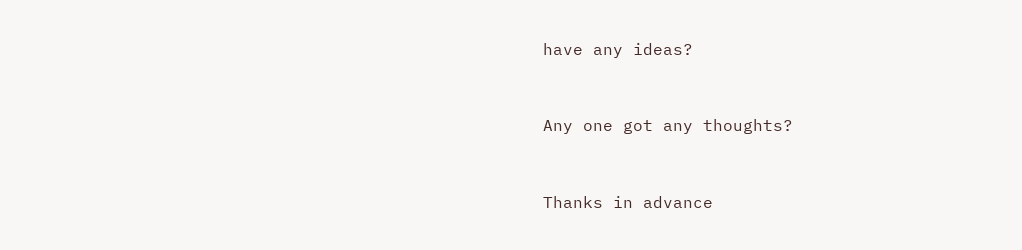have any ideas?


Any one got any thoughts?


Thanks in advance